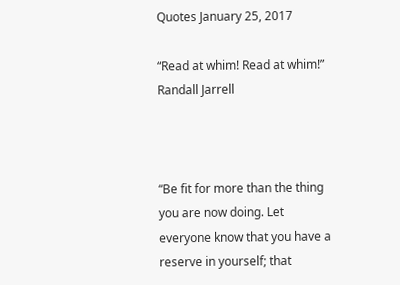Quotes January 25, 2017

“Read at whim! Read at whim!”
Randall Jarrell



“Be fit for more than the thing you are now doing. Let everyone know that you have a reserve in yourself; that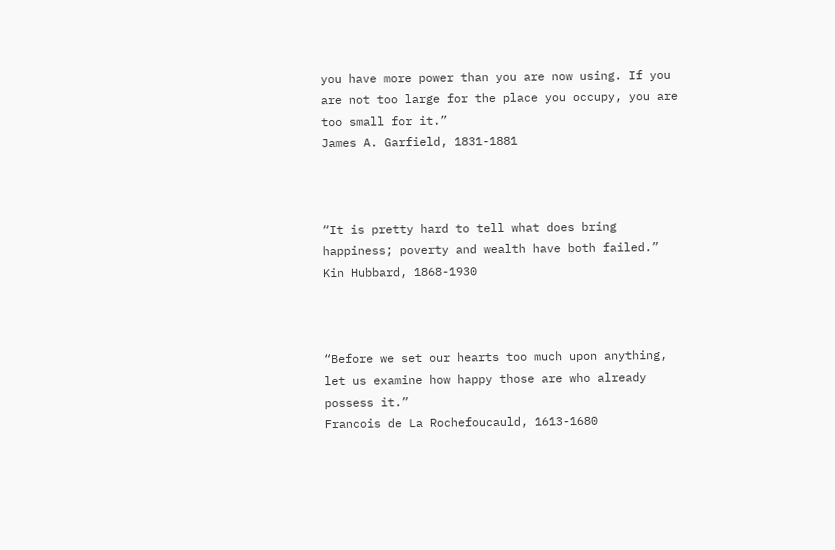you have more power than you are now using. If you are not too large for the place you occupy, you are too small for it.”
James A. Garfield, 1831-1881



“It is pretty hard to tell what does bring happiness; poverty and wealth have both failed.”
Kin Hubbard, 1868-1930



“Before we set our hearts too much upon anything, let us examine how happy those are who already possess it.”
Francois de La Rochefoucauld, 1613-1680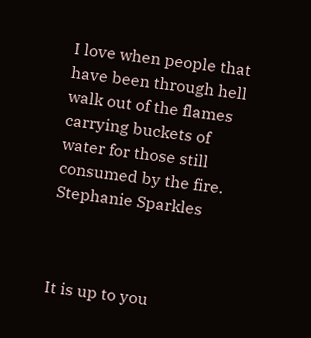I love when people that have been through hell walk out of the flames carrying buckets of water for those still consumed by the fire.
Stephanie Sparkles



It is up to you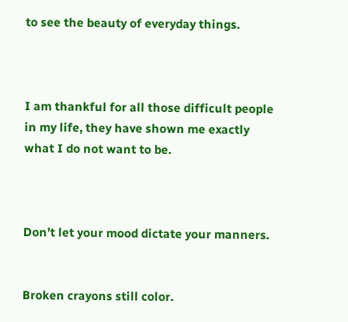to see the beauty of everyday things.



I am thankful for all those difficult people in my life, they have shown me exactly what I do not want to be.



Don’t let your mood dictate your manners.


Broken crayons still color.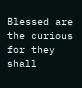Blessed are the curious for they shall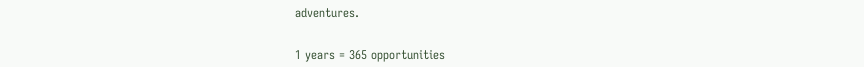adventures.


1 years = 365 opportunities